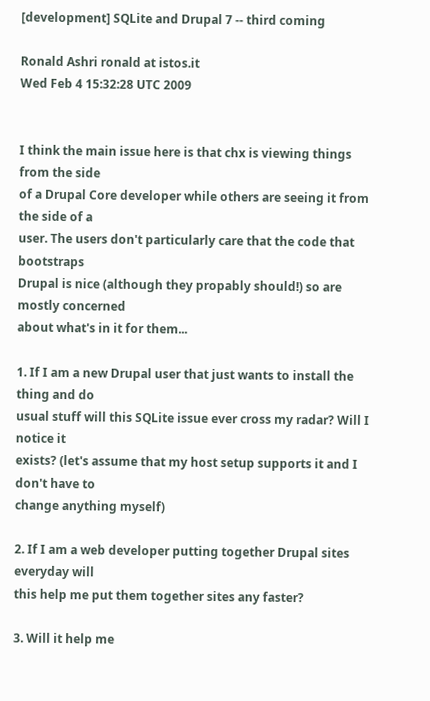[development] SQLite and Drupal 7 -- third coming

Ronald Ashri ronald at istos.it
Wed Feb 4 15:32:28 UTC 2009


I think the main issue here is that chx is viewing things from the side
of a Drupal Core developer while others are seeing it from the side of a
user. The users don't particularly care that the code that bootstraps
Drupal is nice (although they propably should!) so are mostly concerned
about what's in it for them...

1. If I am a new Drupal user that just wants to install the thing and do
usual stuff will this SQLite issue ever cross my radar? Will I notice it
exists? (let's assume that my host setup supports it and I don't have to
change anything myself)

2. If I am a web developer putting together Drupal sites everyday will
this help me put them together sites any faster?

3. Will it help me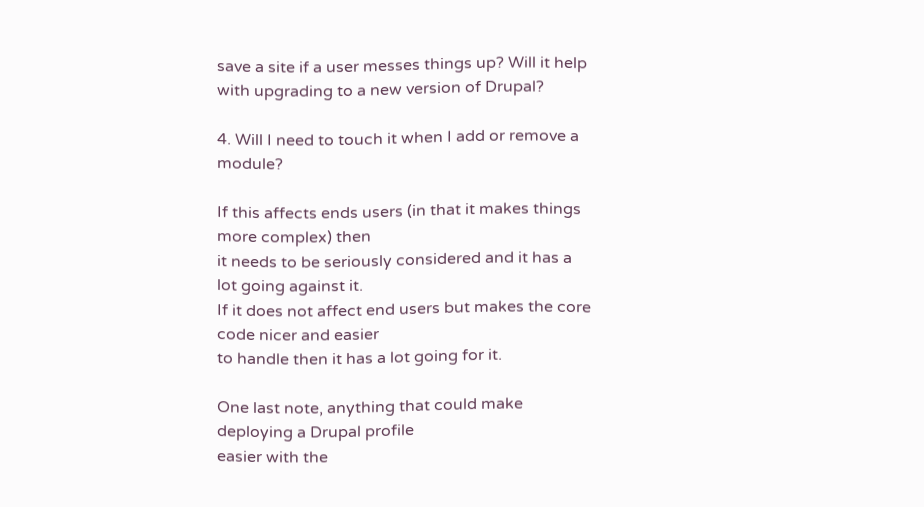save a site if a user messes things up? Will it help
with upgrading to a new version of Drupal?

4. Will I need to touch it when I add or remove a module?

If this affects ends users (in that it makes things more complex) then
it needs to be seriously considered and it has a lot going against it.
If it does not affect end users but makes the core code nicer and easier
to handle then it has a lot going for it.

One last note, anything that could make deploying a Drupal profile
easier with the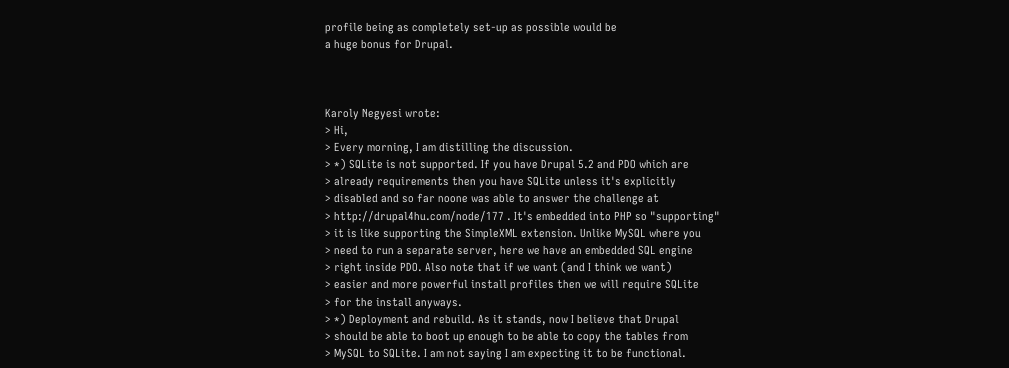profile being as completely set-up as possible would be
a huge bonus for Drupal.



Karoly Negyesi wrote:
> Hi,
> Every morning, I am distilling the discussion.
> *) SQLite is not supported. If you have Drupal 5.2 and PDO which are
> already requirements then you have SQLite unless it's explicitly
> disabled and so far noone was able to answer the challenge at
> http://drupal4hu.com/node/177 . It's embedded into PHP so "supporting"
> it is like supporting the SimpleXML extension. Unlike MySQL where you
> need to run a separate server, here we have an embedded SQL engine
> right inside PDO. Also note that if we want (and I think we want)
> easier and more powerful install profiles then we will require SQLite
> for the install anyways.
> *) Deployment and rebuild. As it stands, now I believe that Drupal
> should be able to boot up enough to be able to copy the tables from
> MySQL to SQLite. I am not saying I am expecting it to be functional.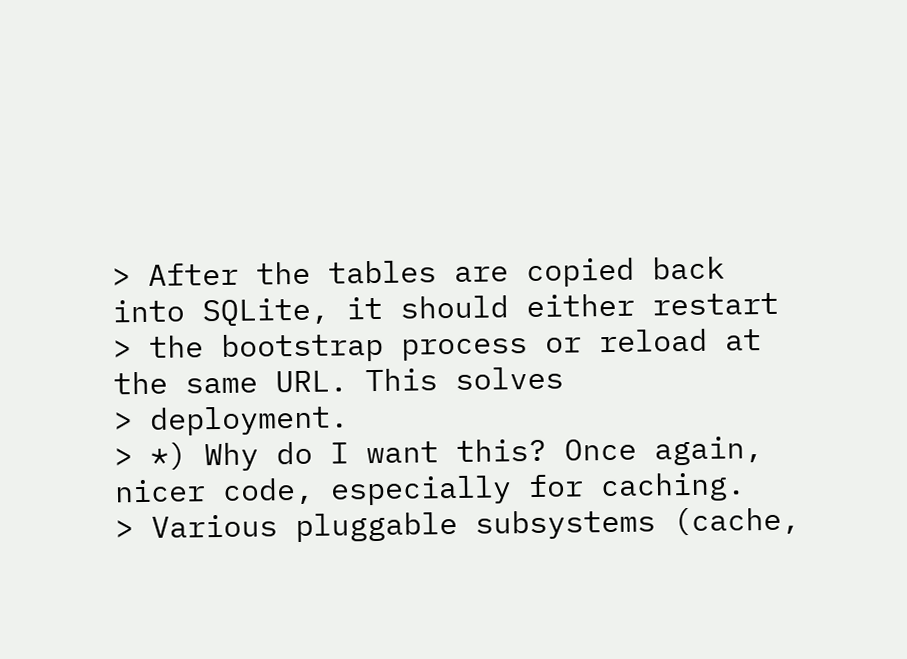> After the tables are copied back into SQLite, it should either restart
> the bootstrap process or reload at the same URL. This solves
> deployment.
> *) Why do I want this? Once again, nicer code, especially for caching.
> Various pluggable subsystems (cache,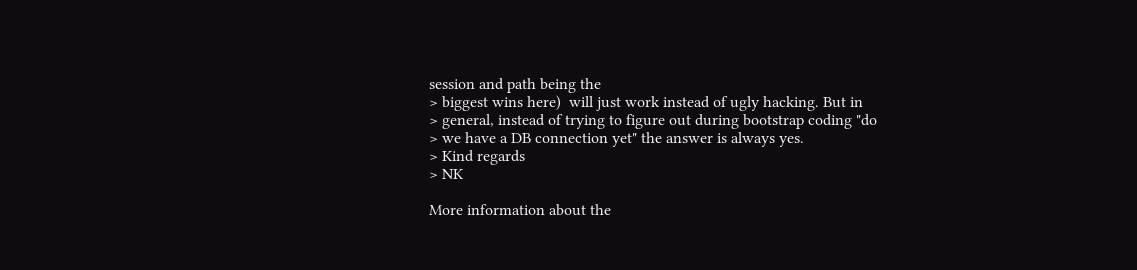session and path being the
> biggest wins here)  will just work instead of ugly hacking. But in
> general, instead of trying to figure out during bootstrap coding "do
> we have a DB connection yet" the answer is always yes.
> Kind regards
> NK

More information about the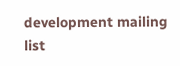development mailing list